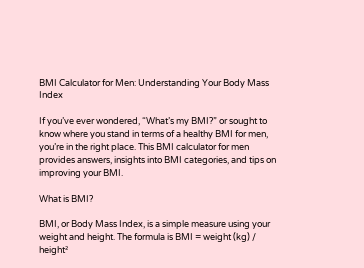BMI Calculator for Men: Understanding Your Body Mass Index

If you’ve ever wondered, “What’s my BMI?” or sought to know where you stand in terms of a healthy BMI for men, you’re in the right place. This BMI calculator for men provides answers, insights into BMI categories, and tips on improving your BMI.

What is BMI?

BMI, or Body Mass Index, is a simple measure using your weight and height. The formula is BMI = weight (kg) / height²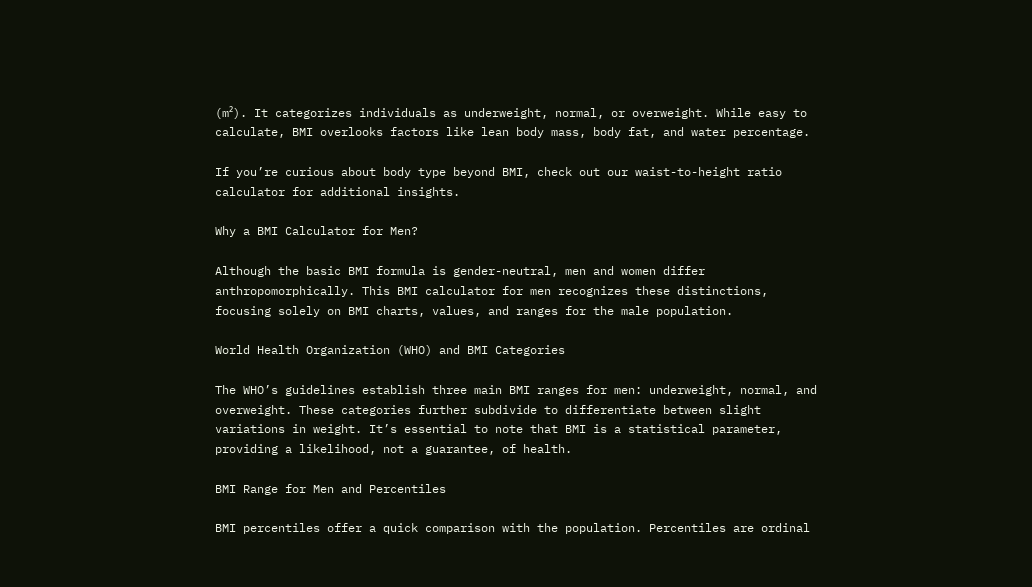(m²). It categorizes individuals as underweight, normal, or overweight. While easy to calculate, BMI overlooks factors like lean body mass, body fat, and water percentage.

If you’re curious about body type beyond BMI, check out our waist-to-height ratio calculator for additional insights.

Why a BMI Calculator for Men?

Although the basic BMI formula is gender-neutral, men and women differ anthropomorphically. This BMI calculator for men recognizes these distinctions, focusing solely on BMI charts, values, and ranges for the male population.

World Health Organization (WHO) and BMI Categories

The WHO’s guidelines establish three main BMI ranges for men: underweight, normal, and overweight. These categories further subdivide to differentiate between slight variations in weight. It’s essential to note that BMI is a statistical parameter, providing a likelihood, not a guarantee, of health.

BMI Range for Men and Percentiles

BMI percentiles offer a quick comparison with the population. Percentiles are ordinal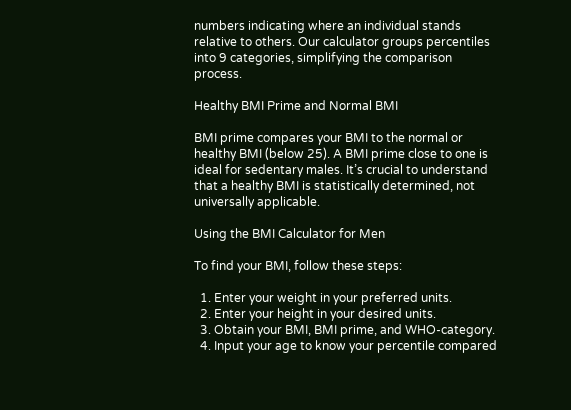numbers indicating where an individual stands relative to others. Our calculator groups percentiles into 9 categories, simplifying the comparison process.

Healthy BMI Prime and Normal BMI

BMI prime compares your BMI to the normal or healthy BMI (below 25). A BMI prime close to one is ideal for sedentary males. It’s crucial to understand that a healthy BMI is statistically determined, not universally applicable.

Using the BMI Calculator for Men

To find your BMI, follow these steps:

  1. Enter your weight in your preferred units.
  2. Enter your height in your desired units.
  3. Obtain your BMI, BMI prime, and WHO-category.
  4. Input your age to know your percentile compared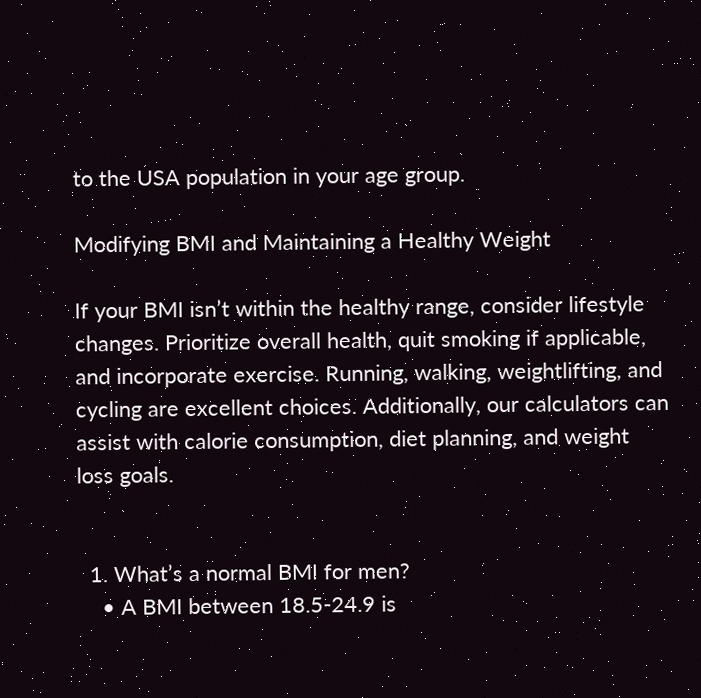to the USA population in your age group.

Modifying BMI and Maintaining a Healthy Weight

If your BMI isn’t within the healthy range, consider lifestyle changes. Prioritize overall health, quit smoking if applicable, and incorporate exercise. Running, walking, weightlifting, and cycling are excellent choices. Additionally, our calculators can assist with calorie consumption, diet planning, and weight loss goals.


  1. What’s a normal BMI for men?
    • A BMI between 18.5-24.9 is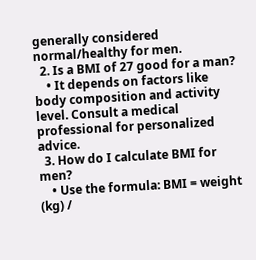generally considered normal/healthy for men.
  2. Is a BMI of 27 good for a man?
    • It depends on factors like body composition and activity level. Consult a medical professional for personalized advice.
  3. How do I calculate BMI for men?
    • Use the formula: BMI = weight (kg) /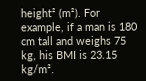height² (m²). For example, if a man is 180 cm tall and weighs 75 kg, his BMI is 23.15 kg/m².